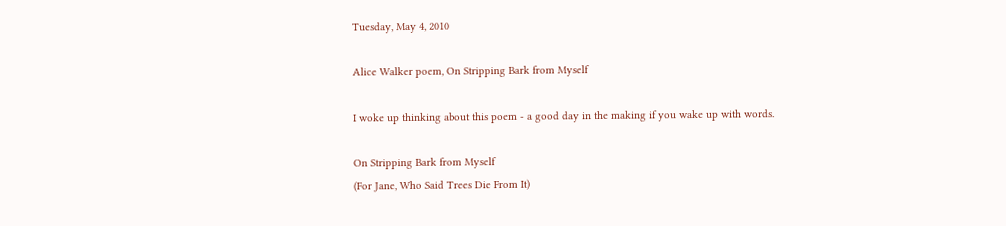Tuesday, May 4, 2010

Alice Walker poem, On Stripping Bark from Myself

I woke up thinking about this poem - a good day in the making if you wake up with words.

On Stripping Bark from Myself
(For Jane, Who Said Trees Die From It)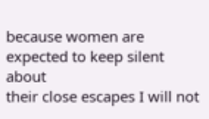because women are expected to keep silent about
their close escapes I will not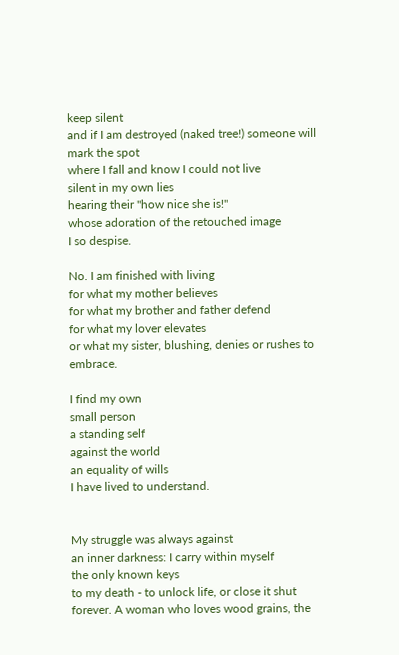keep silent
and if I am destroyed (naked tree!) someone will
mark the spot
where I fall and know I could not live
silent in my own lies
hearing their "how nice she is!"
whose adoration of the retouched image
I so despise.

No. I am finished with living
for what my mother believes
for what my brother and father defend
for what my lover elevates
or what my sister, blushing, denies or rushes to embrace.

I find my own
small person
a standing self
against the world
an equality of wills
I have lived to understand.


My struggle was always against
an inner darkness: I carry within myself
the only known keys
to my death - to unlock life, or close it shut
forever. A woman who loves wood grains, the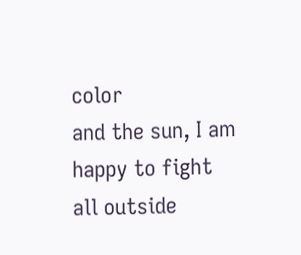color
and the sun, I am happy to fight
all outside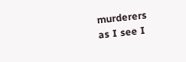murderers
as I see I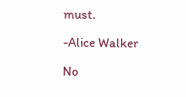must.

-Alice Walker

No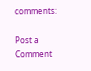comments:

Post a Comment